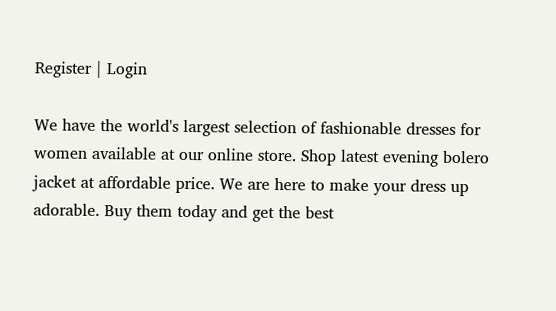Register | Login

We have the world's largest selection of fashionable dresses for women available at our online store. Shop latest evening bolero jacket at affordable price. We are here to make your dress up adorable. Buy them today and get the best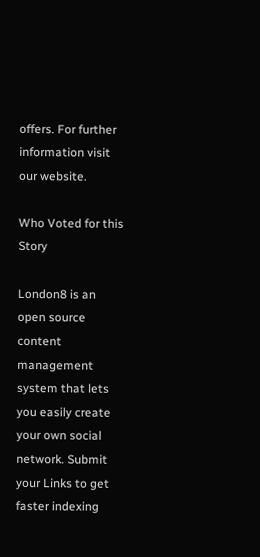offers. For further information visit our website.

Who Voted for this Story

London8 is an open source content management system that lets you easily create your own social network. Submit your Links to get faster indexing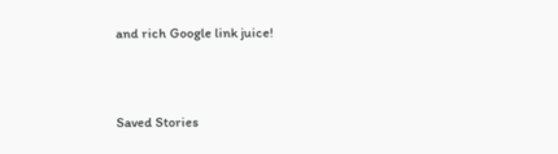and rich Google link juice!



Saved Stories